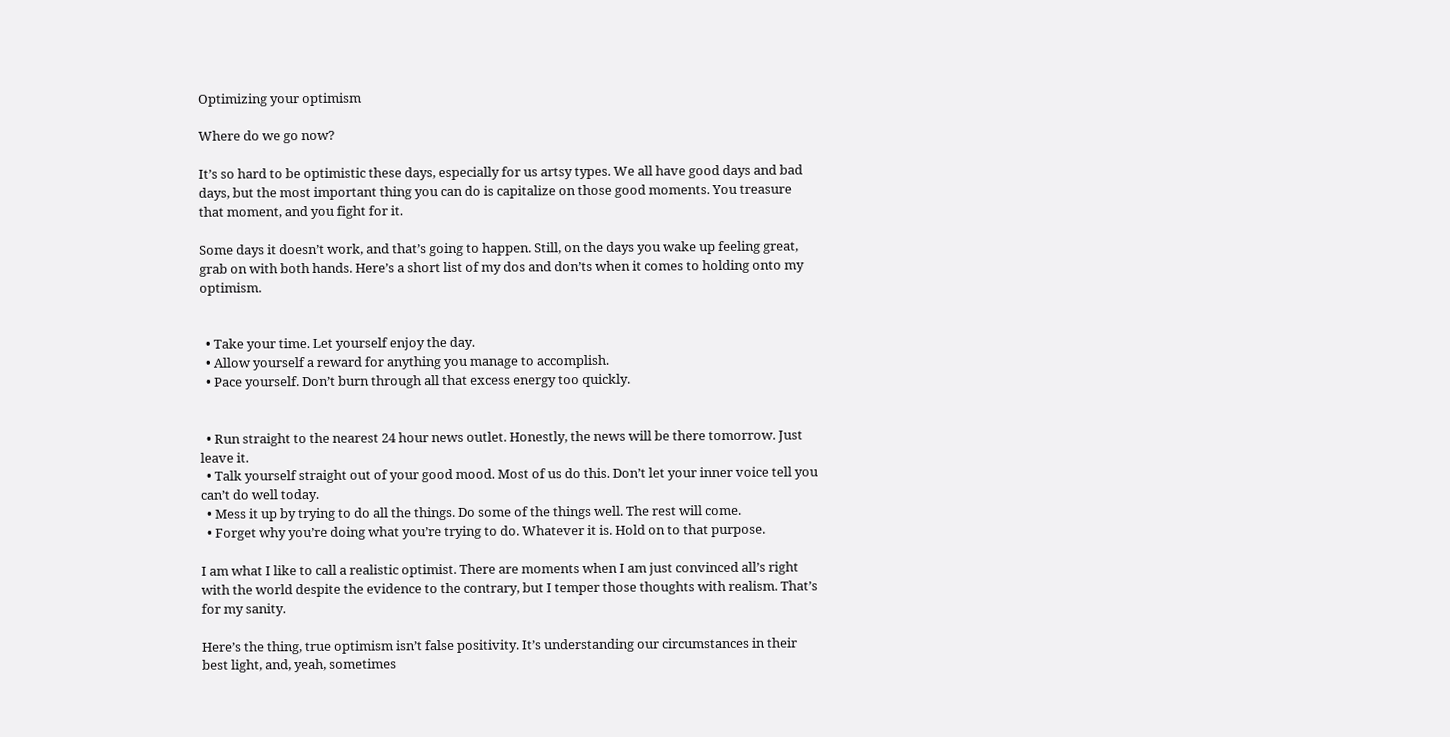Optimizing your optimism

Where do we go now?

It’s so hard to be optimistic these days, especially for us artsy types. We all have good days and bad days, but the most important thing you can do is capitalize on those good moments. You treasure that moment, and you fight for it.

Some days it doesn’t work, and that’s going to happen. Still, on the days you wake up feeling great, grab on with both hands. Here’s a short list of my dos and don’ts when it comes to holding onto my optimism.


  • Take your time. Let yourself enjoy the day.
  • Allow yourself a reward for anything you manage to accomplish.
  • Pace yourself. Don’t burn through all that excess energy too quickly.


  • Run straight to the nearest 24 hour news outlet. Honestly, the news will be there tomorrow. Just leave it.
  • Talk yourself straight out of your good mood. Most of us do this. Don’t let your inner voice tell you can’t do well today.
  • Mess it up by trying to do all the things. Do some of the things well. The rest will come.
  • Forget why you’re doing what you’re trying to do. Whatever it is. Hold on to that purpose.

I am what I like to call a realistic optimist. There are moments when I am just convinced all’s right with the world despite the evidence to the contrary, but I temper those thoughts with realism. That’s for my sanity.

Here’s the thing, true optimism isn’t false positivity. It’s understanding our circumstances in their best light, and, yeah, sometimes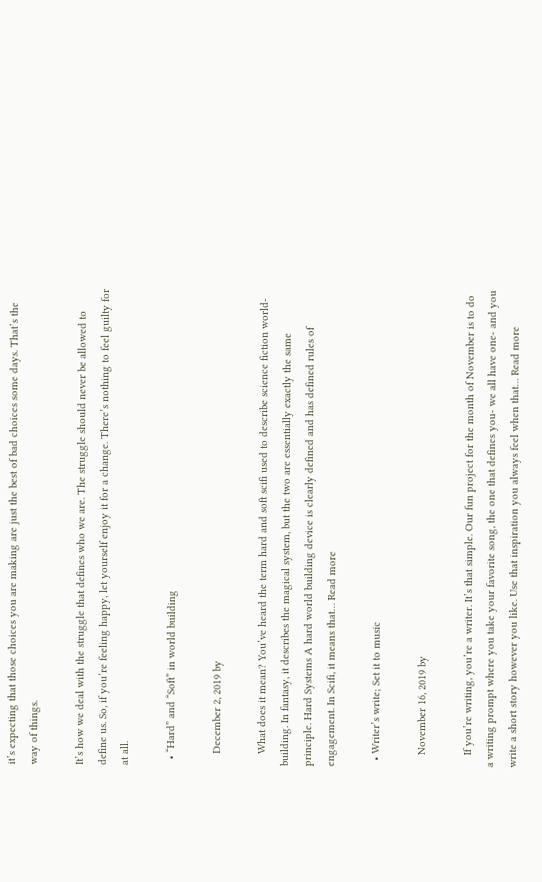it’s expecting that those choices you are making are just the best of bad choices some days. That’s the way of things.

It’s how we deal with the struggle that defines who we are. The struggle should never be allowed to define us. So, if you’re feeling happy, let yourself enjoy it for a change. There’s nothing to feel guilty for at all.

  • “Hard” and “Soft” in world building

    December 2, 2019 by

    What does it mean? You’ve heard the term hard and soft scifi used to describe science fiction world-building. In fantasy, it describes the magical system, but the two are essentially exactly the same principle. Hard Systems A hard world building device is clearly defined and has defined rules of engagement. In Scifi, it means that… Read more

  • Writer’s write; Set it to music

    November 16, 2019 by

    If you’re writing, you’re a writer. It’s that simple. Our fun project for the month of November is to do a writing prompt where you take your favorite song, the one that defines you- we all have one- and you write a short story however you like. Use that inspiration you always feel when that… Read more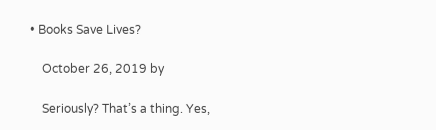• Books Save Lives?

    October 26, 2019 by

    Seriously? That’s a thing. Yes,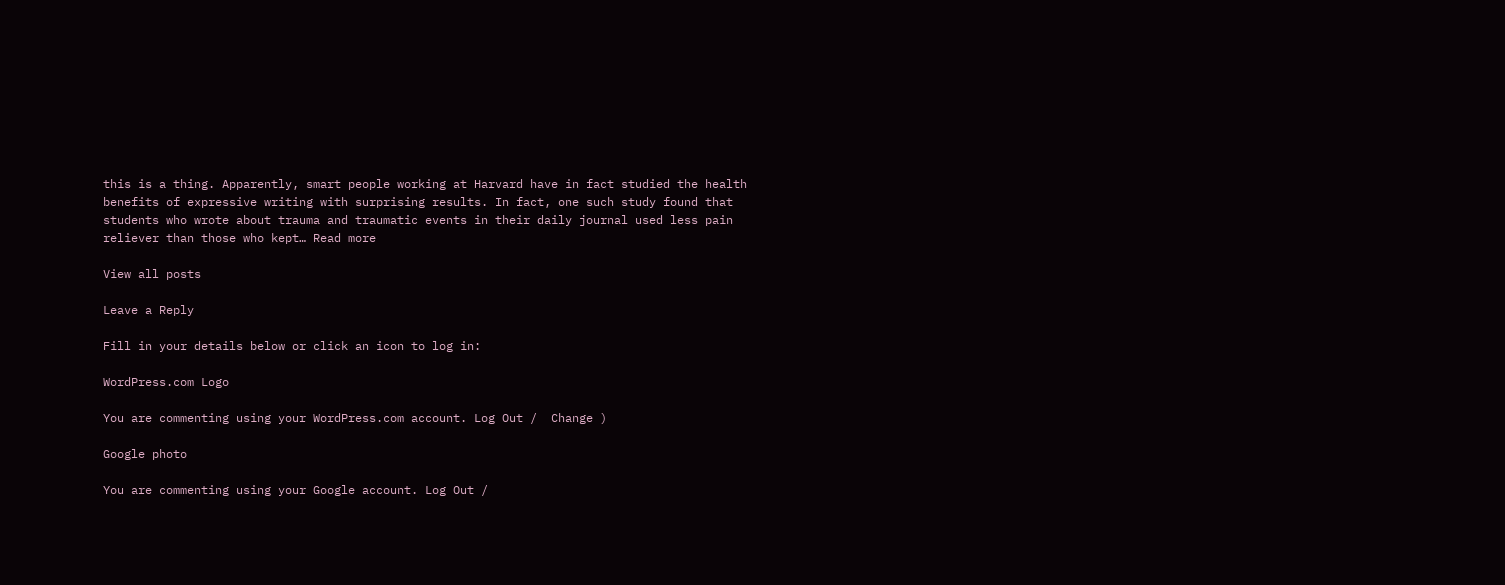this is a thing. Apparently, smart people working at Harvard have in fact studied the health benefits of expressive writing with surprising results. In fact, one such study found that students who wrote about trauma and traumatic events in their daily journal used less pain reliever than those who kept… Read more

View all posts

Leave a Reply

Fill in your details below or click an icon to log in:

WordPress.com Logo

You are commenting using your WordPress.com account. Log Out /  Change )

Google photo

You are commenting using your Google account. Log Out /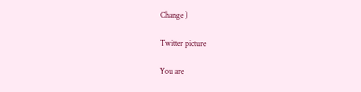Change )

Twitter picture

You are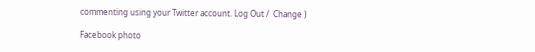commenting using your Twitter account. Log Out /  Change )

Facebook photo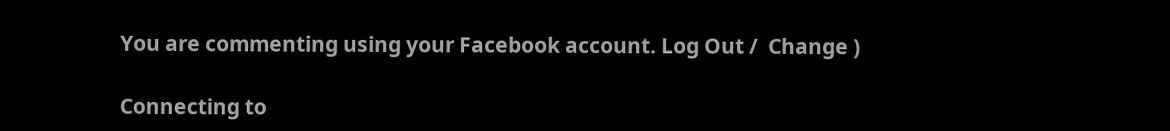You are commenting using your Facebook account. Log Out /  Change )

Connecting to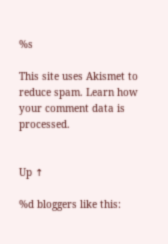%s

This site uses Akismet to reduce spam. Learn how your comment data is processed.


Up ↑

%d bloggers like this: